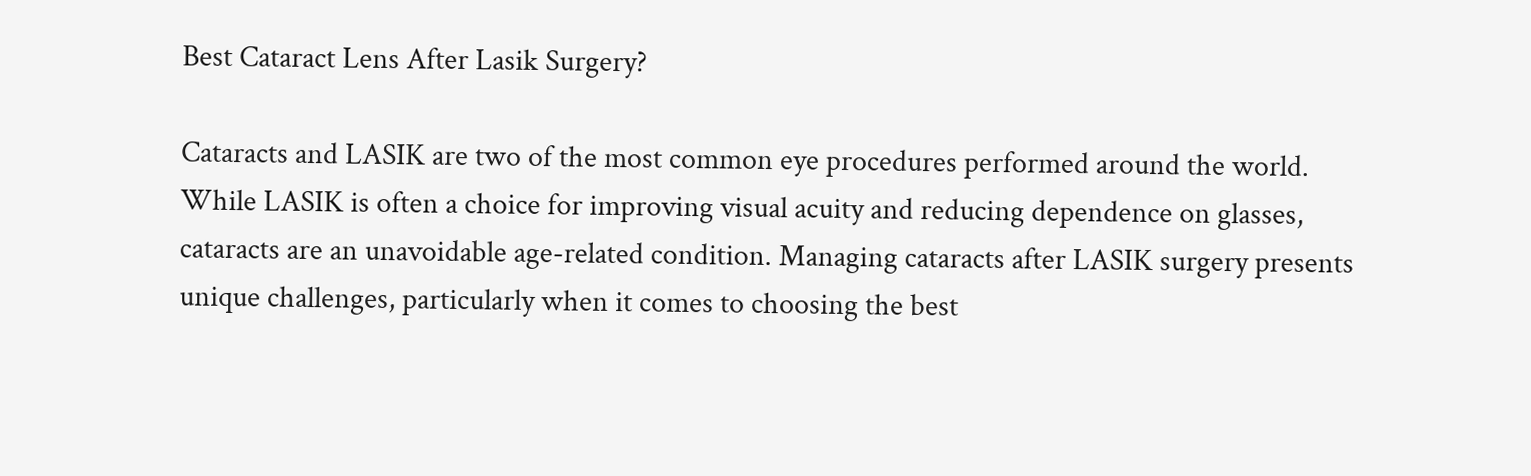Best Cataract Lens After Lasik Surgery?

Cataracts and LASIK are two of the most common eye procedures performed around the world. While LASIK is often a choice for improving visual acuity and reducing dependence on glasses, cataracts are an unavoidable age-related condition. Managing cataracts after LASIK surgery presents unique challenges, particularly when it comes to choosing the best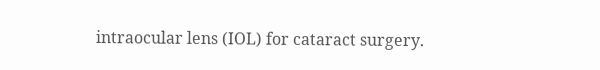intraocular lens (IOL) for cataract surgery.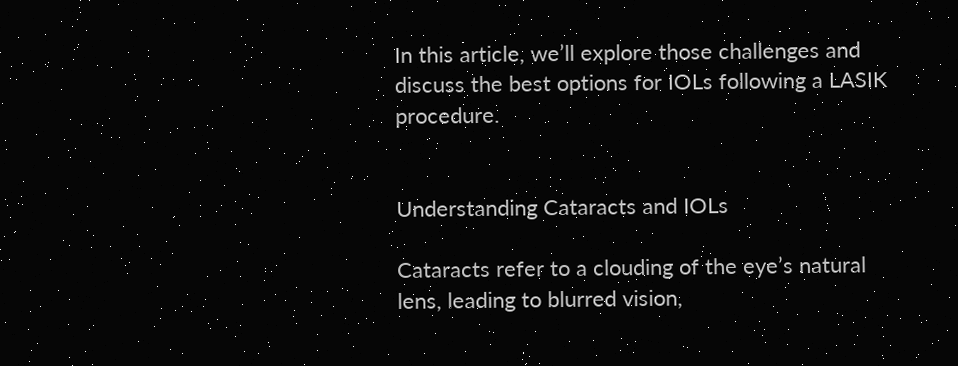In this article, we’ll explore those challenges and discuss the best options for IOLs following a LASIK procedure.


Understanding Cataracts and IOLs

Cataracts refer to a clouding of the eye’s natural lens, leading to blurred vision,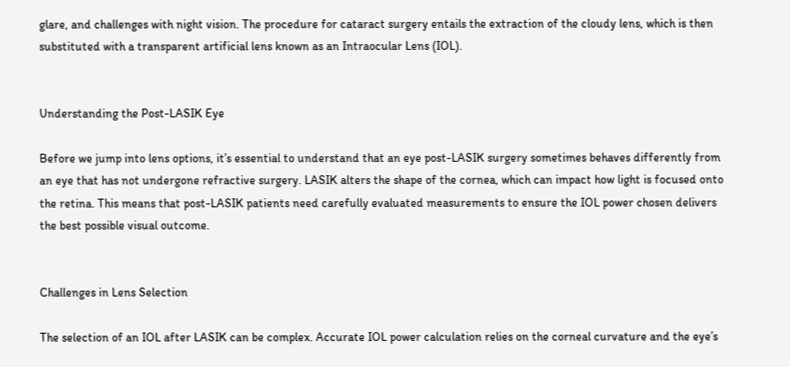glare, and challenges with night vision. The procedure for cataract surgery entails the extraction of the cloudy lens, which is then substituted with a transparent artificial lens known as an Intraocular Lens (IOL).


Understanding the Post-LASIK Eye

Before we jump into lens options, it’s essential to understand that an eye post-LASIK surgery sometimes behaves differently from an eye that has not undergone refractive surgery. LASIK alters the shape of the cornea, which can impact how light is focused onto the retina. This means that post-LASIK patients need carefully evaluated measurements to ensure the IOL power chosen delivers the best possible visual outcome.


Challenges in Lens Selection

The selection of an IOL after LASIK can be complex. Accurate IOL power calculation relies on the corneal curvature and the eye’s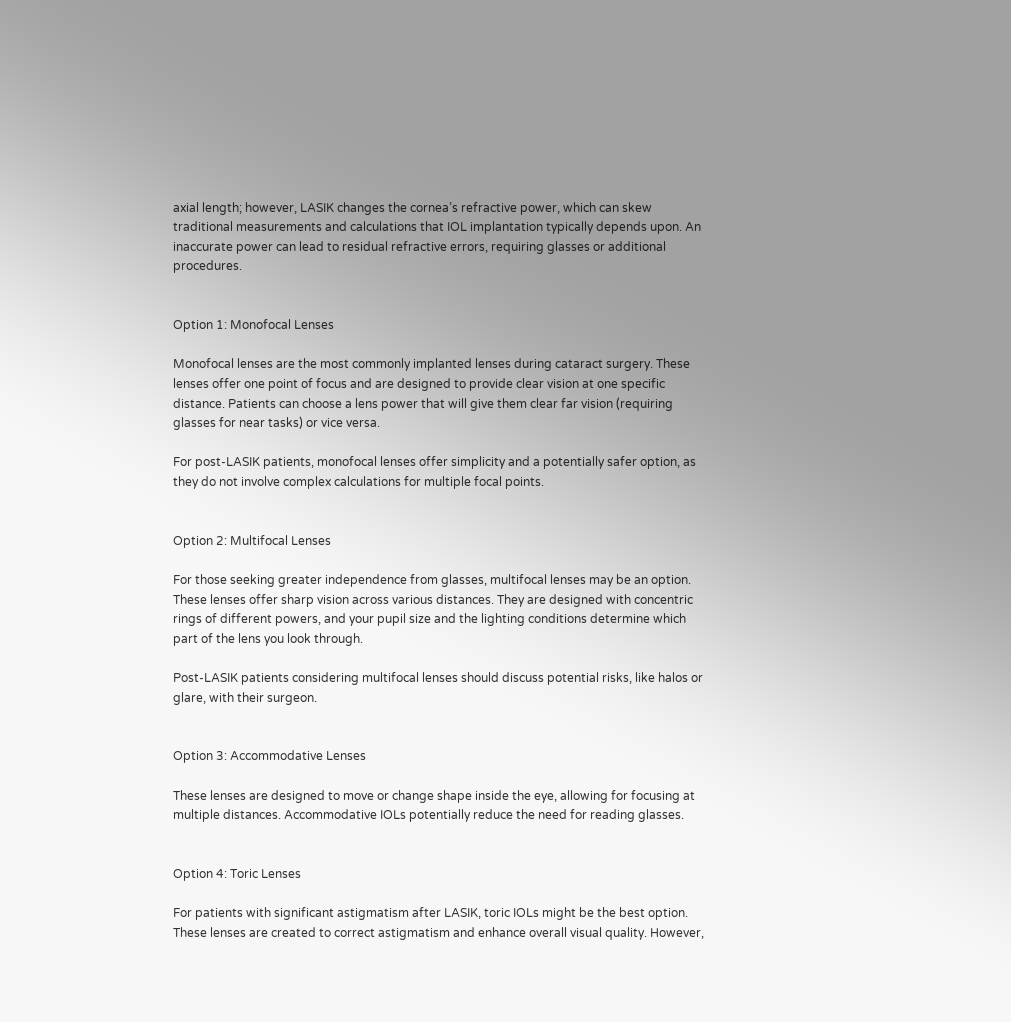axial length; however, LASIK changes the cornea’s refractive power, which can skew traditional measurements and calculations that IOL implantation typically depends upon. An inaccurate power can lead to residual refractive errors, requiring glasses or additional procedures.


Option 1: Monofocal Lenses

Monofocal lenses are the most commonly implanted lenses during cataract surgery. These lenses offer one point of focus and are designed to provide clear vision at one specific distance. Patients can choose a lens power that will give them clear far vision (requiring glasses for near tasks) or vice versa.

For post-LASIK patients, monofocal lenses offer simplicity and a potentially safer option, as they do not involve complex calculations for multiple focal points.


Option 2: Multifocal Lenses

For those seeking greater independence from glasses, multifocal lenses may be an option. These lenses offer sharp vision across various distances. They are designed with concentric rings of different powers, and your pupil size and the lighting conditions determine which part of the lens you look through.

Post-LASIK patients considering multifocal lenses should discuss potential risks, like halos or glare, with their surgeon.


Option 3: Accommodative Lenses

These lenses are designed to move or change shape inside the eye, allowing for focusing at multiple distances. Accommodative IOLs potentially reduce the need for reading glasses.


Option 4: Toric Lenses

For patients with significant astigmatism after LASIK, toric IOLs might be the best option. These lenses are created to correct astigmatism and enhance overall visual quality. However,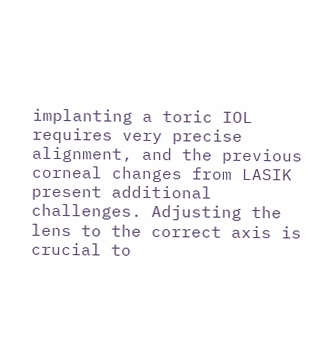implanting a toric IOL requires very precise alignment, and the previous corneal changes from LASIK present additional challenges. Adjusting the lens to the correct axis is crucial to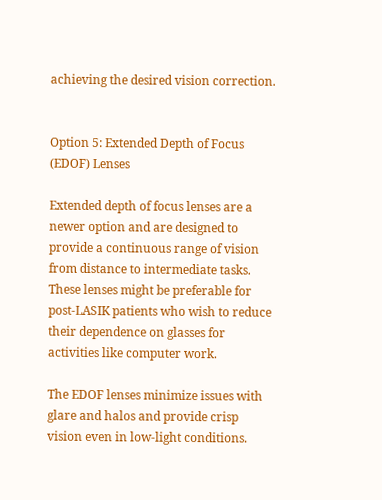achieving the desired vision correction.


Option 5: Extended Depth of Focus (EDOF) Lenses

Extended depth of focus lenses are a newer option and are designed to provide a continuous range of vision from distance to intermediate tasks. These lenses might be preferable for post-LASIK patients who wish to reduce their dependence on glasses for activities like computer work.

The EDOF lenses minimize issues with glare and halos and provide crisp vision even in low-light conditions.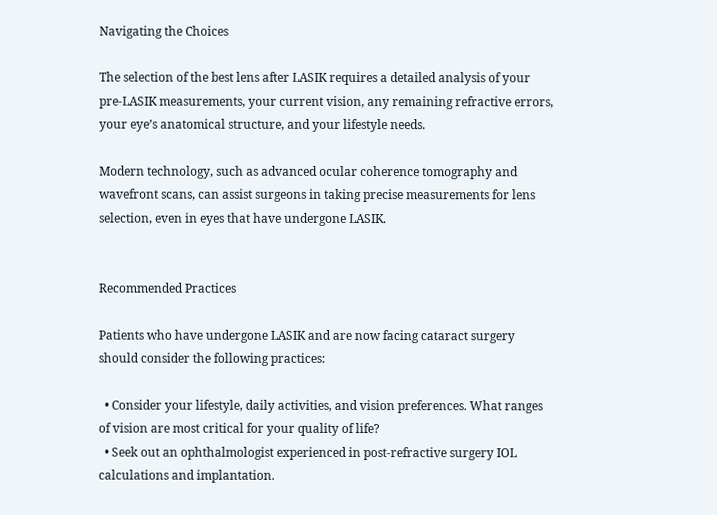Navigating the Choices

The selection of the best lens after LASIK requires a detailed analysis of your pre-LASIK measurements, your current vision, any remaining refractive errors, your eye’s anatomical structure, and your lifestyle needs.

Modern technology, such as advanced ocular coherence tomography and wavefront scans, can assist surgeons in taking precise measurements for lens selection, even in eyes that have undergone LASIK.


Recommended Practices

Patients who have undergone LASIK and are now facing cataract surgery should consider the following practices:

  • Consider your lifestyle, daily activities, and vision preferences. What ranges of vision are most critical for your quality of life?
  • Seek out an ophthalmologist experienced in post-refractive surgery IOL calculations and implantation.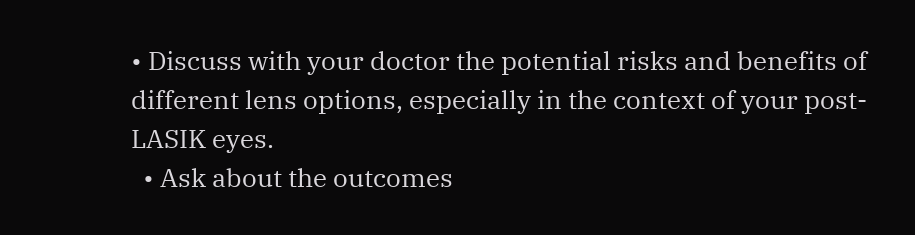• Discuss with your doctor the potential risks and benefits of different lens options, especially in the context of your post-LASIK eyes.
  • Ask about the outcomes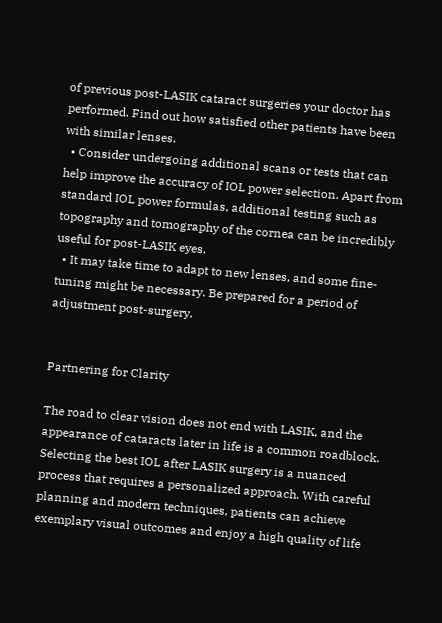of previous post-LASIK cataract surgeries your doctor has performed. Find out how satisfied other patients have been with similar lenses.
  • Consider undergoing additional scans or tests that can help improve the accuracy of IOL power selection. Apart from standard IOL power formulas, additional testing such as topography and tomography of the cornea can be incredibly useful for post-LASIK eyes.
  • It may take time to adapt to new lenses, and some fine-tuning might be necessary. Be prepared for a period of adjustment post-surgery.


Partnering for Clarity

The road to clear vision does not end with LASIK, and the appearance of cataracts later in life is a common roadblock. Selecting the best IOL after LASIK surgery is a nuanced process that requires a personalized approach. With careful planning and modern techniques, patients can achieve exemplary visual outcomes and enjoy a high quality of life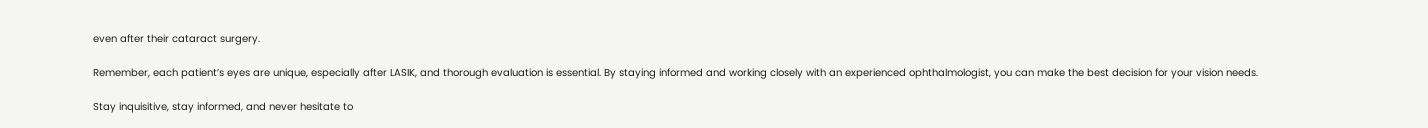even after their cataract surgery.

Remember, each patient’s eyes are unique, especially after LASIK, and thorough evaluation is essential. By staying informed and working closely with an experienced ophthalmologist, you can make the best decision for your vision needs.

Stay inquisitive, stay informed, and never hesitate to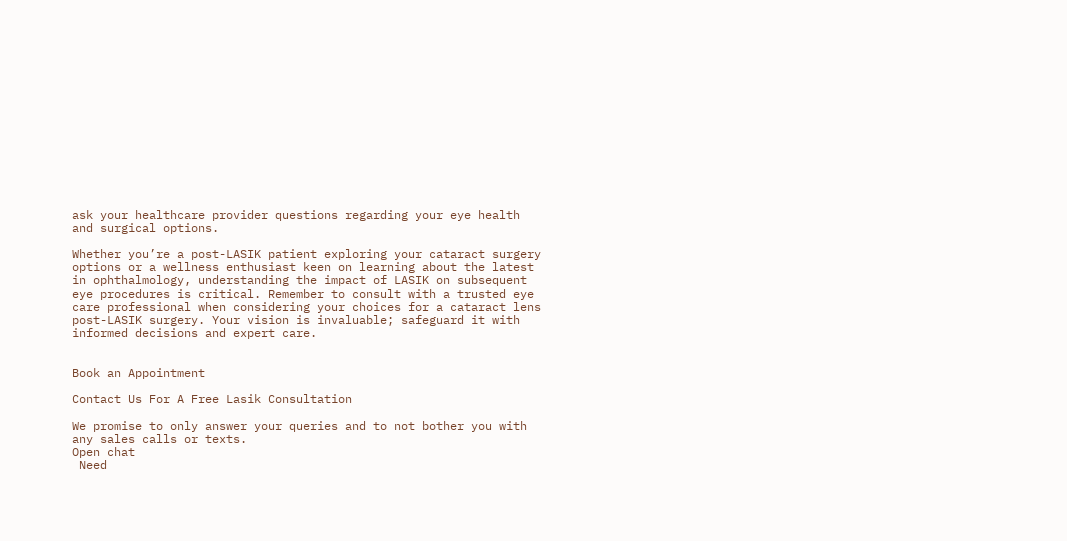ask your healthcare provider questions regarding your eye health and surgical options.

Whether you’re a post-LASIK patient exploring your cataract surgery options or a wellness enthusiast keen on learning about the latest in ophthalmology, understanding the impact of LASIK on subsequent eye procedures is critical. Remember to consult with a trusted eye care professional when considering your choices for a cataract lens post-LASIK surgery. Your vision is invaluable; safeguard it with informed decisions and expert care.


Book an Appointment

Contact Us For A Free Lasik Consultation

We promise to only answer your queries and to not bother you with any sales calls or texts.
Open chat
 Need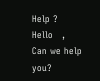Help ?
Hello   ,
Can we help you?